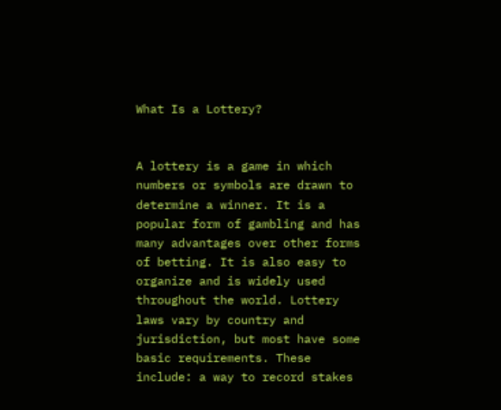What Is a Lottery?


A lottery is a game in which numbers or symbols are drawn to determine a winner. It is a popular form of gambling and has many advantages over other forms of betting. It is also easy to organize and is widely used throughout the world. Lottery laws vary by country and jurisdiction, but most have some basic requirements. These include: a way to record stakes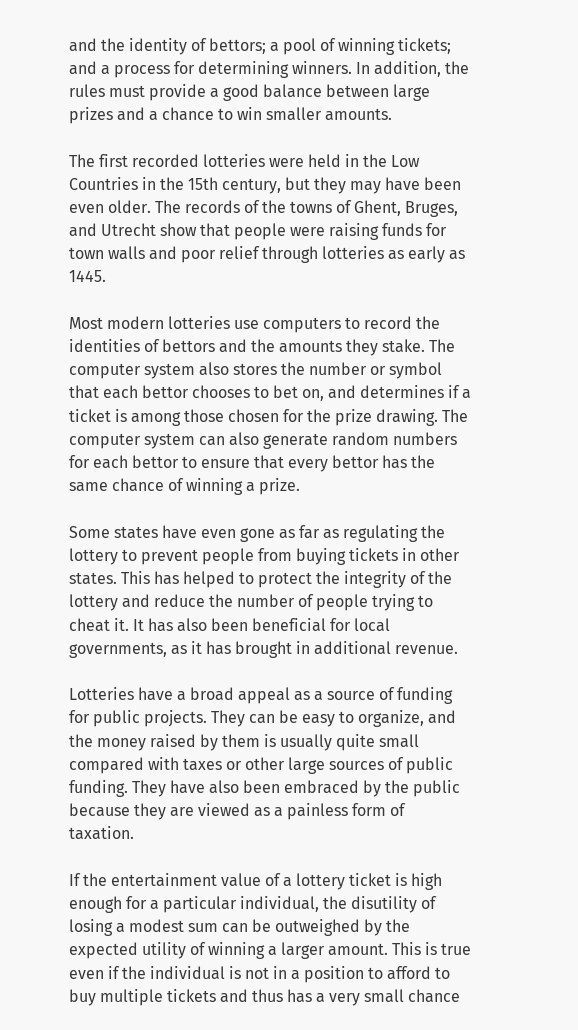and the identity of bettors; a pool of winning tickets; and a process for determining winners. In addition, the rules must provide a good balance between large prizes and a chance to win smaller amounts.

The first recorded lotteries were held in the Low Countries in the 15th century, but they may have been even older. The records of the towns of Ghent, Bruges, and Utrecht show that people were raising funds for town walls and poor relief through lotteries as early as 1445.

Most modern lotteries use computers to record the identities of bettors and the amounts they stake. The computer system also stores the number or symbol that each bettor chooses to bet on, and determines if a ticket is among those chosen for the prize drawing. The computer system can also generate random numbers for each bettor to ensure that every bettor has the same chance of winning a prize.

Some states have even gone as far as regulating the lottery to prevent people from buying tickets in other states. This has helped to protect the integrity of the lottery and reduce the number of people trying to cheat it. It has also been beneficial for local governments, as it has brought in additional revenue.

Lotteries have a broad appeal as a source of funding for public projects. They can be easy to organize, and the money raised by them is usually quite small compared with taxes or other large sources of public funding. They have also been embraced by the public because they are viewed as a painless form of taxation.

If the entertainment value of a lottery ticket is high enough for a particular individual, the disutility of losing a modest sum can be outweighed by the expected utility of winning a larger amount. This is true even if the individual is not in a position to afford to buy multiple tickets and thus has a very small chance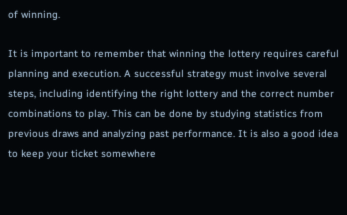of winning.

It is important to remember that winning the lottery requires careful planning and execution. A successful strategy must involve several steps, including identifying the right lottery and the correct number combinations to play. This can be done by studying statistics from previous draws and analyzing past performance. It is also a good idea to keep your ticket somewhere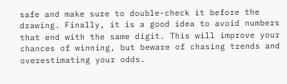safe and make sure to double-check it before the drawing. Finally, it is a good idea to avoid numbers that end with the same digit. This will improve your chances of winning, but beware of chasing trends and overestimating your odds.